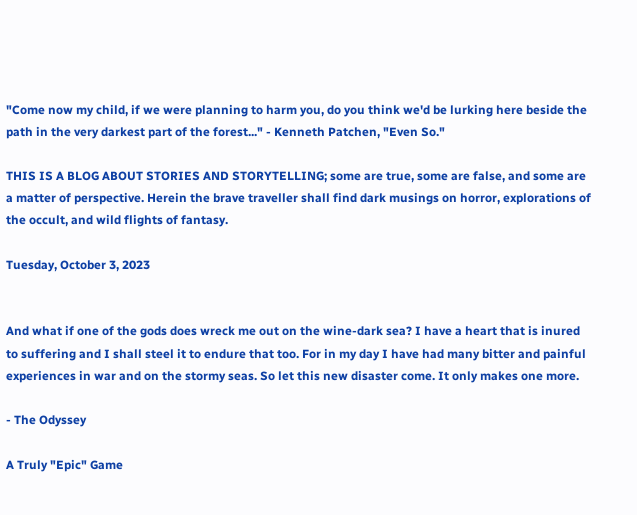"Come now my child, if we were planning to harm you, do you think we'd be lurking here beside the path in the very darkest part of the forest..." - Kenneth Patchen, "Even So."

THIS IS A BLOG ABOUT STORIES AND STORYTELLING; some are true, some are false, and some are a matter of perspective. Herein the brave traveller shall find dark musings on horror, explorations of the occult, and wild flights of fantasy.

Tuesday, October 3, 2023


And what if one of the gods does wreck me out on the wine-dark sea? I have a heart that is inured to suffering and I shall steel it to endure that too. For in my day I have had many bitter and painful experiences in war and on the stormy seas. So let this new disaster come. It only makes one more.

- The Odyssey

A Truly "Epic" Game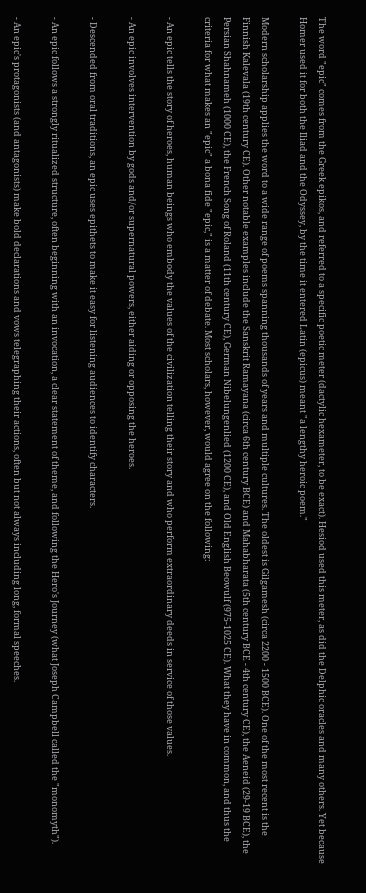The word "epic" comes from the Greek epikos, and referred to a specific poetic meter (dactylic hexameter, to be exact). Hesiod used this meter, as did the Delphic oracles and many others. Yet because Homer used it for both the Iliad and the Odyssey, by the time it entered Latin (epicus) meant "a lengthy heroic poem."

Modern scholarship applies the word to a wide range of poems spanning thousands of years and multiple cultures. The oldest is Gilgamesh (circa 2200 - 1500 BCE). One of the most recent is the Finnish Kalevala (19th century CE). Other notable examples include the Sanskrit Ramayana (circa 6th century BCE) and Mahabharata (5th century BCE - 4th century CE), the Aeneid (29-19 BCE), the Persian Shahnameh (1000 CE), the French Song of Roland (11th century CE), German Nibelungenlied (1200 CE), and Old English Beowulf (975-1025 CE). What they have in common, and thus the criteria for what makes an "epic" a bona fide "epic," is a matter of debate. Most scholars, however, would agree on the following:

- An epic tells the story of heroes, human beings who embody the values of the civilization telling their story and who perform extraordinary deeds in service of those values.

- An epic involves intervention by gods and/or supernatural powers, either aiding or opposing the heroes.

- Descended from oral traditions, an epic uses epithets to make it easy for listening audiences to identify characters.

- An epic follows a strongly ritualized structure, often beginning with an invocation, a clear statement of theme, and following the Hero's Journey (what Joseph Campbell called the "monomyth").

- An epic's protagonists (and antagonists) make bold declarations and vows telegraphing their actions, often but not always including long, formal speeches.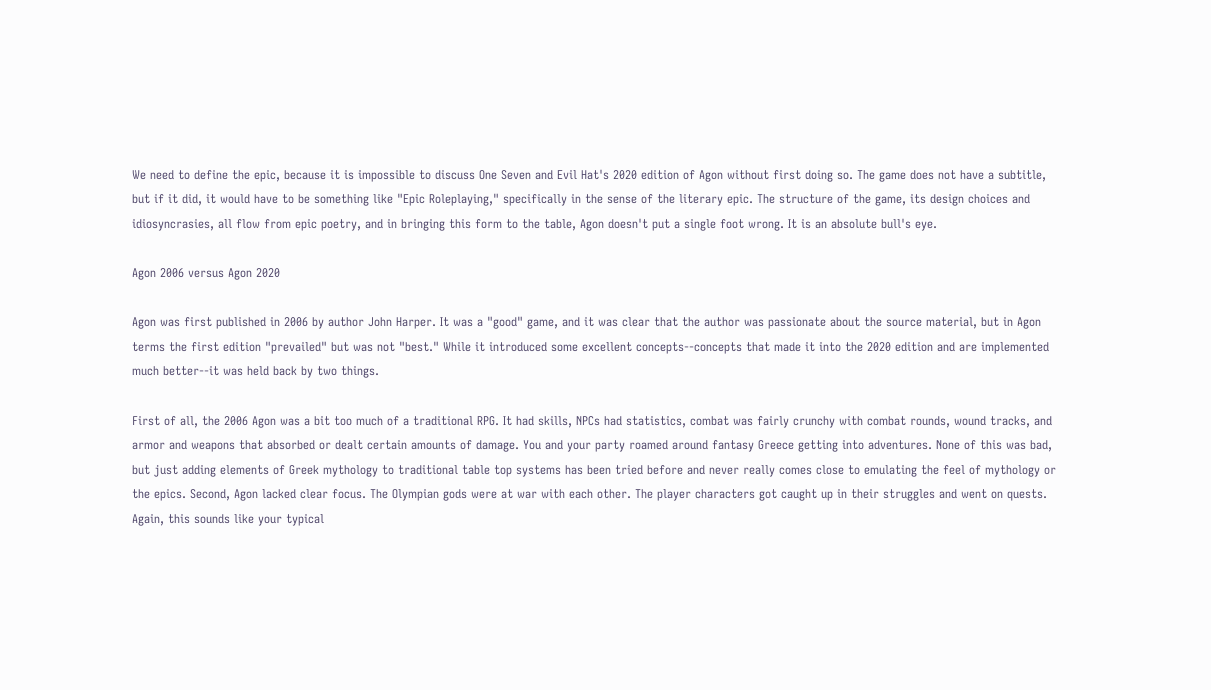We need to define the epic, because it is impossible to discuss One Seven and Evil Hat's 2020 edition of Agon without first doing so. The game does not have a subtitle, but if it did, it would have to be something like "Epic Roleplaying," specifically in the sense of the literary epic. The structure of the game, its design choices and idiosyncrasies, all flow from epic poetry, and in bringing this form to the table, Agon doesn't put a single foot wrong. It is an absolute bull's eye.

Agon 2006 versus Agon 2020

Agon was first published in 2006 by author John Harper. It was a "good" game, and it was clear that the author was passionate about the source material, but in Agon terms the first edition "prevailed" but was not "best." While it introduced some excellent concepts--concepts that made it into the 2020 edition and are implemented much better--it was held back by two things.

First of all, the 2006 Agon was a bit too much of a traditional RPG. It had skills, NPCs had statistics, combat was fairly crunchy with combat rounds, wound tracks, and armor and weapons that absorbed or dealt certain amounts of damage. You and your party roamed around fantasy Greece getting into adventures. None of this was bad, but just adding elements of Greek mythology to traditional table top systems has been tried before and never really comes close to emulating the feel of mythology or the epics. Second, Agon lacked clear focus. The Olympian gods were at war with each other. The player characters got caught up in their struggles and went on quests. Again, this sounds like your typical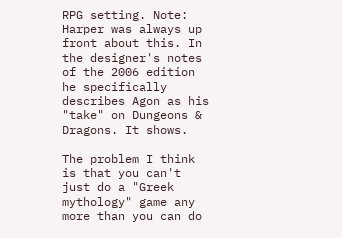RPG setting. Note: Harper was always up front about this. In the designer's notes of the 2006 edition he specifically describes Agon as his "take" on Dungeons & Dragons. It shows.

The problem I think is that you can't just do a "Greek mythology" game any more than you can do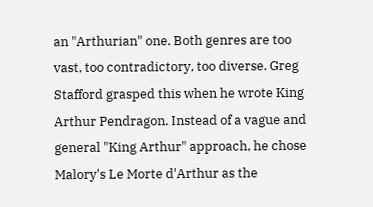an "Arthurian" one. Both genres are too vast, too contradictory, too diverse. Greg Stafford grasped this when he wrote King Arthur Pendragon. Instead of a vague and general "King Arthur" approach, he chose Malory's Le Morte d'Arthur as the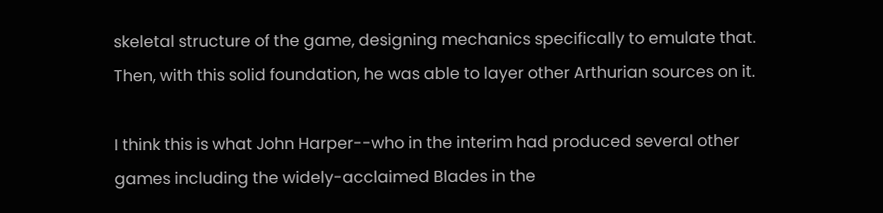skeletal structure of the game, designing mechanics specifically to emulate that. Then, with this solid foundation, he was able to layer other Arthurian sources on it.

I think this is what John Harper--who in the interim had produced several other games including the widely-acclaimed Blades in the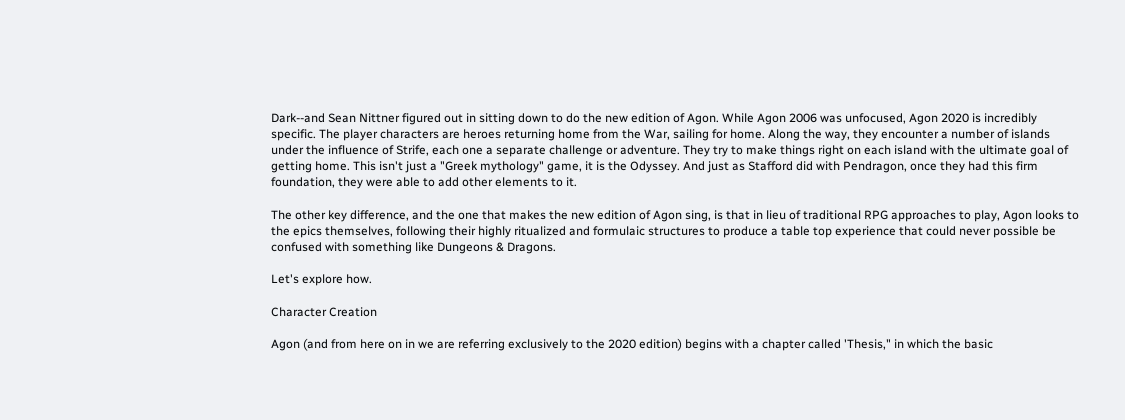Dark--and Sean Nittner figured out in sitting down to do the new edition of Agon. While Agon 2006 was unfocused, Agon 2020 is incredibly specific. The player characters are heroes returning home from the War, sailing for home. Along the way, they encounter a number of islands under the influence of Strife, each one a separate challenge or adventure. They try to make things right on each island with the ultimate goal of getting home. This isn't just a "Greek mythology" game, it is the Odyssey. And just as Stafford did with Pendragon, once they had this firm foundation, they were able to add other elements to it.

The other key difference, and the one that makes the new edition of Agon sing, is that in lieu of traditional RPG approaches to play, Agon looks to the epics themselves, following their highly ritualized and formulaic structures to produce a table top experience that could never possible be confused with something like Dungeons & Dragons.

Let's explore how.

Character Creation

Agon (and from here on in we are referring exclusively to the 2020 edition) begins with a chapter called 'Thesis," in which the basic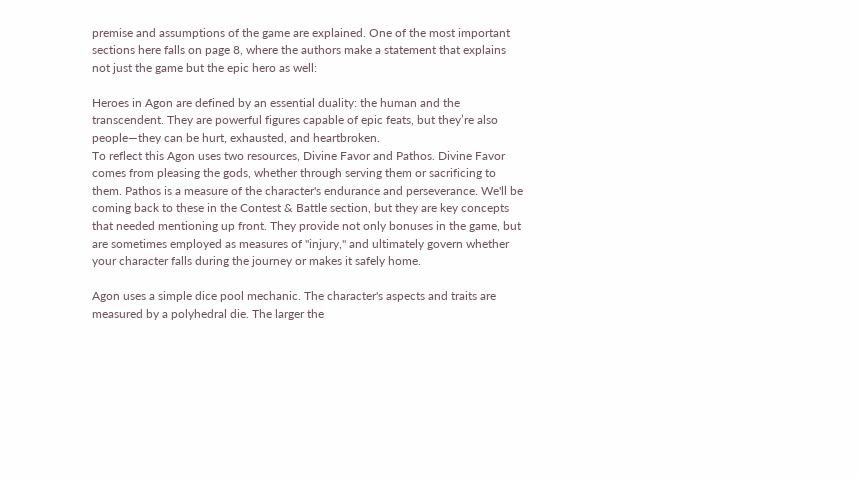premise and assumptions of the game are explained. One of the most important sections here falls on page 8, where the authors make a statement that explains not just the game but the epic hero as well:

Heroes in Agon are defined by an essential duality: the human and the transcendent. They are powerful figures capable of epic feats, but they’re also people—they can be hurt, exhausted, and heartbroken.
To reflect this Agon uses two resources, Divine Favor and Pathos. Divine Favor comes from pleasing the gods, whether through serving them or sacrificing to them. Pathos is a measure of the character's endurance and perseverance. We'll be coming back to these in the Contest & Battle section, but they are key concepts that needed mentioning up front. They provide not only bonuses in the game, but are sometimes employed as measures of "injury," and ultimately govern whether your character falls during the journey or makes it safely home.

Agon uses a simple dice pool mechanic. The character's aspects and traits are measured by a polyhedral die. The larger the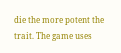die the more potent the trait. The game uses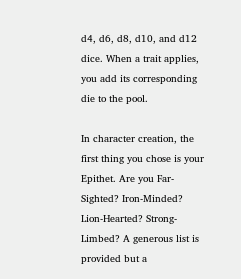d4, d6, d8, d10, and d12 dice. When a trait applies, you add its corresponding die to the pool.

In character creation, the first thing you chose is your Epithet. Are you Far-Sighted? Iron-Minded? Lion-Hearted? Strong-Limbed? A generous list is provided but a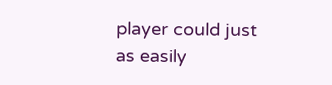player could just as easily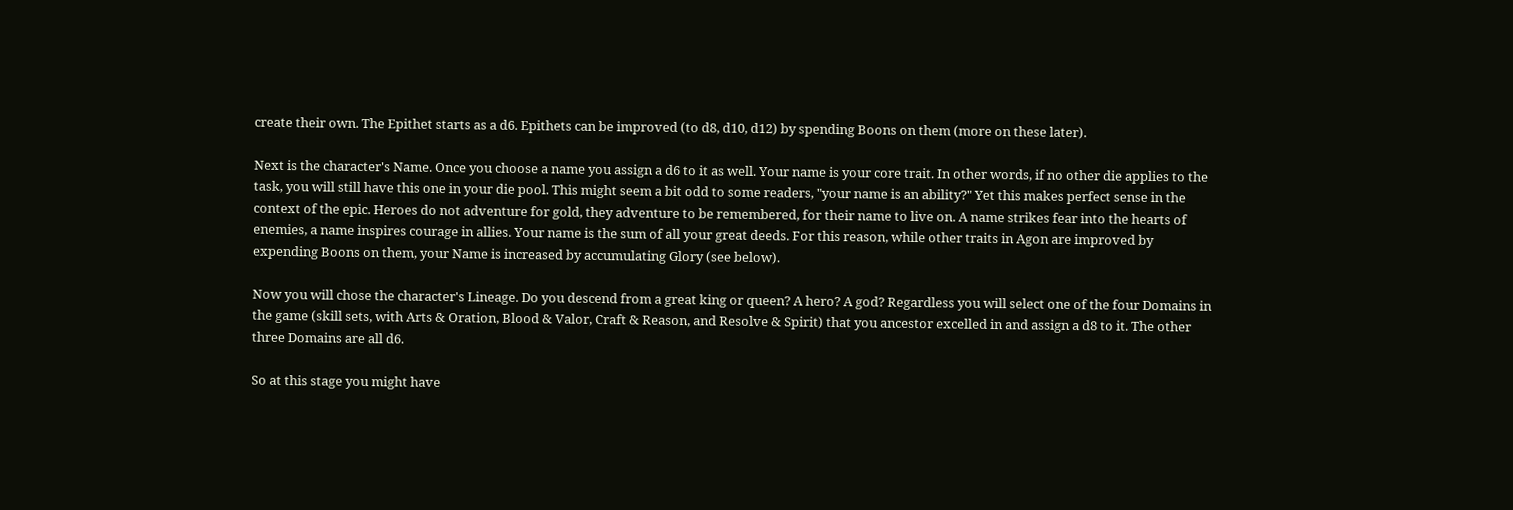create their own. The Epithet starts as a d6. Epithets can be improved (to d8, d10, d12) by spending Boons on them (more on these later).

Next is the character's Name. Once you choose a name you assign a d6 to it as well. Your name is your core trait. In other words, if no other die applies to the task, you will still have this one in your die pool. This might seem a bit odd to some readers, "your name is an ability?" Yet this makes perfect sense in the context of the epic. Heroes do not adventure for gold, they adventure to be remembered, for their name to live on. A name strikes fear into the hearts of enemies, a name inspires courage in allies. Your name is the sum of all your great deeds. For this reason, while other traits in Agon are improved by expending Boons on them, your Name is increased by accumulating Glory (see below).

Now you will chose the character's Lineage. Do you descend from a great king or queen? A hero? A god? Regardless you will select one of the four Domains in the game (skill sets, with Arts & Oration, Blood & Valor, Craft & Reason, and Resolve & Spirit) that you ancestor excelled in and assign a d8 to it. The other three Domains are all d6.

So at this stage you might have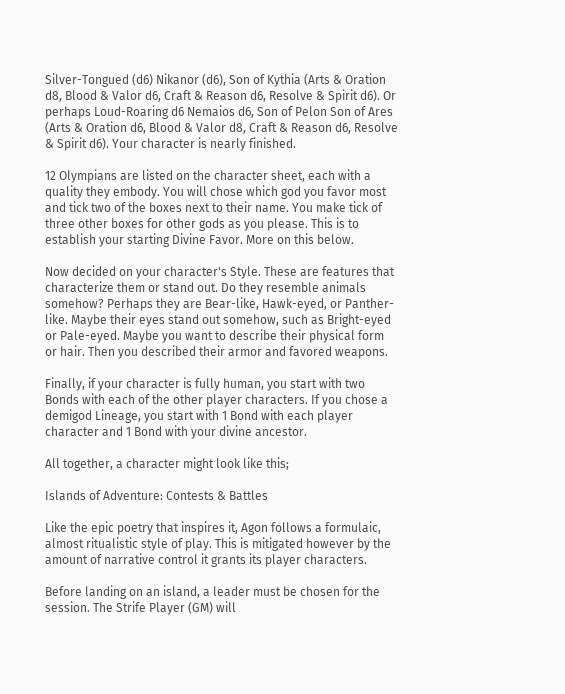Silver-Tongued (d6) Nikanor (d6), Son of Kythia (Arts & Oration d8, Blood & Valor d6, Craft & Reason d6, Resolve & Spirit d6). Or perhaps Loud-Roaring d6 Nemaios d6, Son of Pelon Son of Ares (Arts & Oration d6, Blood & Valor d8, Craft & Reason d6, Resolve & Spirit d6). Your character is nearly finished.

12 Olympians are listed on the character sheet, each with a quality they embody. You will chose which god you favor most and tick two of the boxes next to their name. You make tick of three other boxes for other gods as you please. This is to establish your starting Divine Favor. More on this below.

Now decided on your character's Style. These are features that characterize them or stand out. Do they resemble animals somehow? Perhaps they are Bear-like, Hawk-eyed, or Panther-like. Maybe their eyes stand out somehow, such as Bright-eyed or Pale-eyed. Maybe you want to describe their physical form or hair. Then you described their armor and favored weapons.

Finally, if your character is fully human, you start with two Bonds with each of the other player characters. If you chose a demigod Lineage, you start with 1 Bond with each player character and 1 Bond with your divine ancestor.

All together, a character might look like this;

Islands of Adventure: Contests & Battles

Like the epic poetry that inspires it, Agon follows a formulaic, almost ritualistic style of play. This is mitigated however by the amount of narrative control it grants its player characters.

Before landing on an island, a leader must be chosen for the session. The Strife Player (GM) will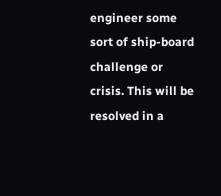engineer some sort of ship-board challenge or crisis. This will be resolved in a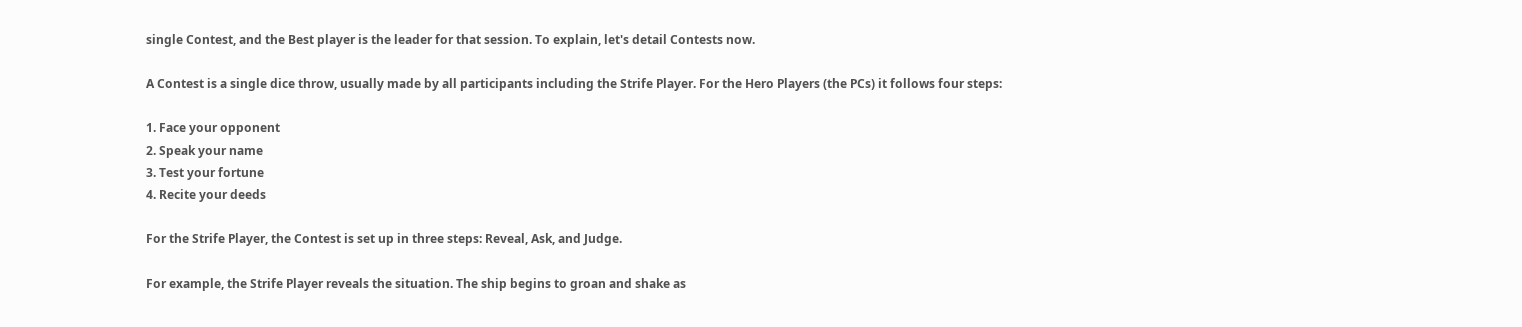single Contest, and the Best player is the leader for that session. To explain, let's detail Contests now.

A Contest is a single dice throw, usually made by all participants including the Strife Player. For the Hero Players (the PCs) it follows four steps:

1. Face your opponent
2. Speak your name
3. Test your fortune
4. Recite your deeds

For the Strife Player, the Contest is set up in three steps: Reveal, Ask, and Judge.

For example, the Strife Player reveals the situation. The ship begins to groan and shake as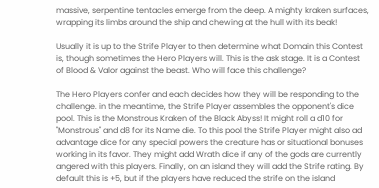massive, serpentine tentacles emerge from the deep. A mighty kraken surfaces, wrapping its limbs around the ship and chewing at the hull with its beak!

Usually it is up to the Strife Player to then determine what Domain this Contest is, though sometimes the Hero Players will. This is the ask stage. It is a Contest of Blood & Valor against the beast. Who will face this challenge?

The Hero Players confer and each decides how they will be responding to the challenge. in the meantime, the Strife Player assembles the opponent's dice pool. This is the Monstrous Kraken of the Black Abyss! It might roll a d10 for "Monstrous" and d8 for its Name die. To this pool the Strife Player might also ad advantage dice for any special powers the creature has or situational bonuses working in its favor. They might add Wrath dice if any of the gods are currently angered with this players. Finally, on an island they will add the Strife rating. By default this is +5, but if the players have reduced the strife on the island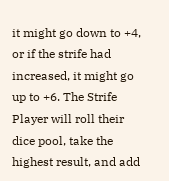it might go down to +4, or if the strife had increased, it might go up to +6. The Strife Player will roll their dice pool, take the highest result, and add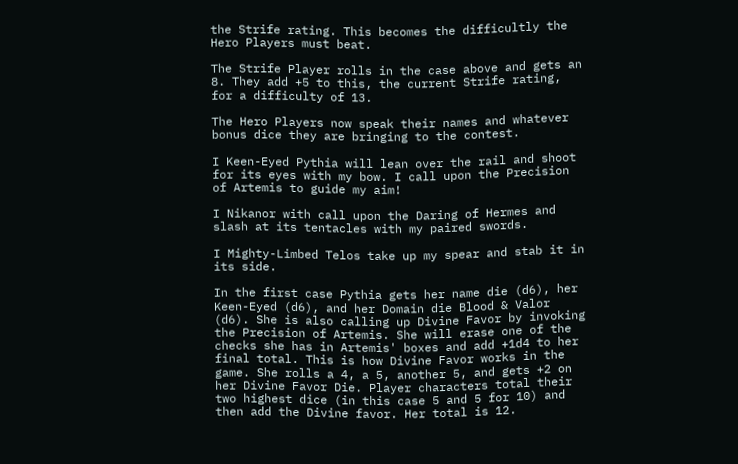the Strife rating. This becomes the difficultly the Hero Players must beat.

The Strife Player rolls in the case above and gets an 8. They add +5 to this, the current Strife rating, for a difficulty of 13.

The Hero Players now speak their names and whatever bonus dice they are bringing to the contest.

I Keen-Eyed Pythia will lean over the rail and shoot for its eyes with my bow. I call upon the Precision of Artemis to guide my aim!

I Nikanor with call upon the Daring of Hermes and slash at its tentacles with my paired swords.

I Mighty-Limbed Telos take up my spear and stab it in its side.

In the first case Pythia gets her name die (d6), her Keen-Eyed (d6), and her Domain die Blood & Valor (d6). She is also calling up Divine Favor by invoking the Precision of Artemis. She will erase one of the checks she has in Artemis' boxes and add +1d4 to her final total. This is how Divine Favor works in the game. She rolls a 4, a 5, another 5, and gets +2 on her Divine Favor Die. Player characters total their two highest dice (in this case 5 and 5 for 10) and then add the Divine favor. Her total is 12.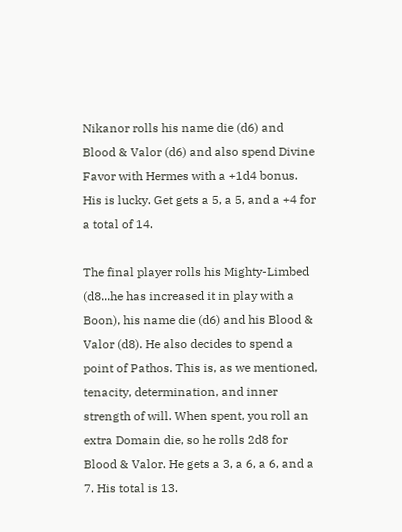Nikanor rolls his name die (d6) and Blood & Valor (d6) and also spend Divine Favor with Hermes with a +1d4 bonus. His is lucky. Get gets a 5, a 5, and a +4 for a total of 14.

The final player rolls his Mighty-Limbed (d8...he has increased it in play with a Boon), his name die (d6) and his Blood & Valor (d8). He also decides to spend a point of Pathos. This is, as we mentioned, tenacity, determination, and inner strength of will. When spent, you roll an extra Domain die, so he rolls 2d8 for Blood & Valor. He gets a 3, a 6, a 6, and a 7. His total is 13.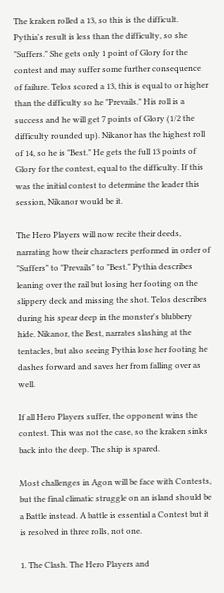The kraken rolled a 13, so this is the difficult. Pythia's result is less than the difficulty, so she "Suffers." She gets only 1 point of Glory for the contest and may suffer some further consequence of failure. Telos scored a 13, this is equal to or higher than the difficulty so he "Prevails." His roll is a success and he will get 7 points of Glory (1/2 the difficulty rounded up). Nikanor has the highest roll of 14, so he is "Best." He gets the full 13 points of Glory for the contest, equal to the difficulty. If this was the initial contest to determine the leader this session, Nikanor would be it.

The Hero Players will now recite their deeds, narrating how their characters performed in order of "Suffers" to "Prevails" to "Best." Pythia describes leaning over the rail but losing her footing on the slippery deck and missing the shot. Telos describes during his spear deep in the monster's blubbery hide. Nikanor, the Best, narrates slashing at the tentacles, but also seeing Pythia lose her footing he dashes forward and saves her from falling over as well.

If all Hero Players suffer, the opponent wins the contest. This was not the case, so the kraken sinks back into the deep. The ship is spared.

Most challenges in Agon will be face with Contests, but the final climatic struggle on an island should be a Battle instead. A battle is essential a Contest but it is resolved in three rolls, not one.

1. The Clash. The Hero Players and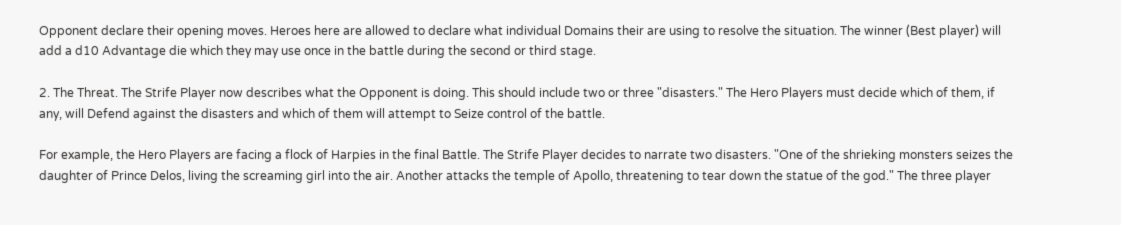Opponent declare their opening moves. Heroes here are allowed to declare what individual Domains their are using to resolve the situation. The winner (Best player) will add a d10 Advantage die which they may use once in the battle during the second or third stage.

2. The Threat. The Strife Player now describes what the Opponent is doing. This should include two or three "disasters." The Hero Players must decide which of them, if any, will Defend against the disasters and which of them will attempt to Seize control of the battle.

For example, the Hero Players are facing a flock of Harpies in the final Battle. The Strife Player decides to narrate two disasters. "One of the shrieking monsters seizes the daughter of Prince Delos, living the screaming girl into the air. Another attacks the temple of Apollo, threatening to tear down the statue of the god." The three player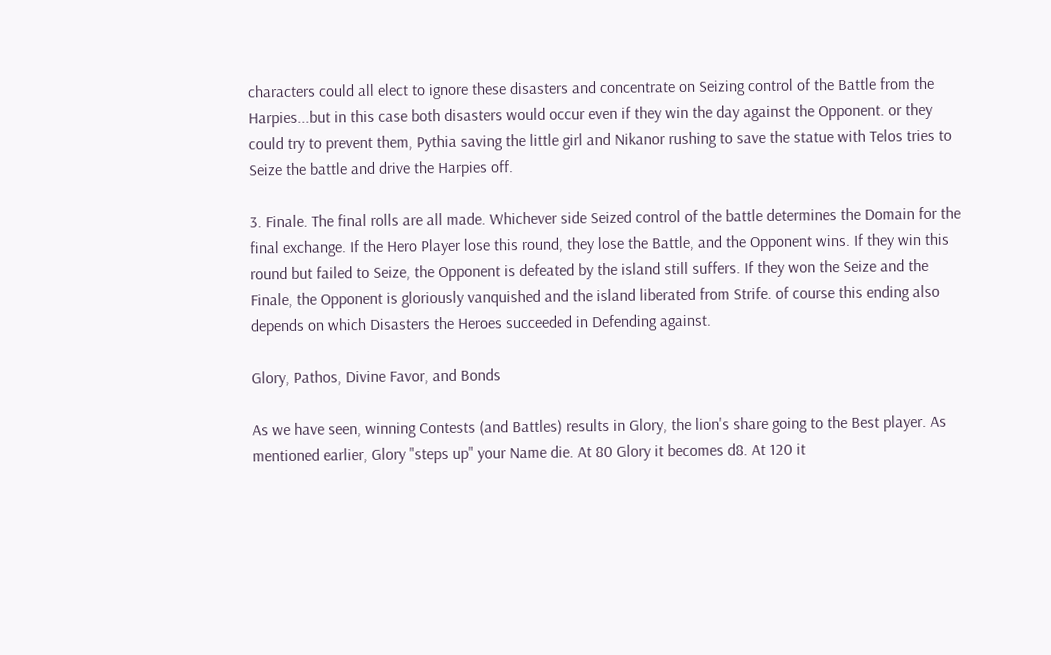characters could all elect to ignore these disasters and concentrate on Seizing control of the Battle from the Harpies...but in this case both disasters would occur even if they win the day against the Opponent. or they could try to prevent them, Pythia saving the little girl and Nikanor rushing to save the statue with Telos tries to Seize the battle and drive the Harpies off.

3. Finale. The final rolls are all made. Whichever side Seized control of the battle determines the Domain for the final exchange. If the Hero Player lose this round, they lose the Battle, and the Opponent wins. If they win this round but failed to Seize, the Opponent is defeated by the island still suffers. If they won the Seize and the Finale, the Opponent is gloriously vanquished and the island liberated from Strife. of course this ending also depends on which Disasters the Heroes succeeded in Defending against.

Glory, Pathos, Divine Favor, and Bonds

As we have seen, winning Contests (and Battles) results in Glory, the lion's share going to the Best player. As mentioned earlier, Glory "steps up" your Name die. At 80 Glory it becomes d8. At 120 it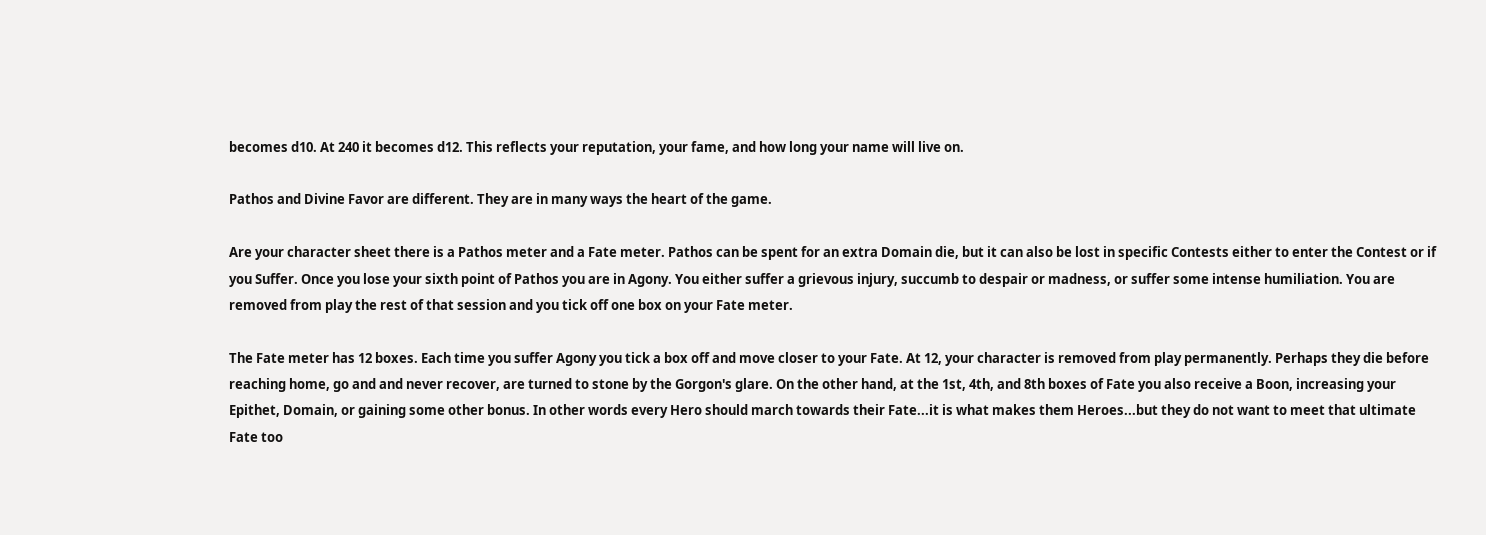becomes d10. At 240 it becomes d12. This reflects your reputation, your fame, and how long your name will live on.

Pathos and Divine Favor are different. They are in many ways the heart of the game.

Are your character sheet there is a Pathos meter and a Fate meter. Pathos can be spent for an extra Domain die, but it can also be lost in specific Contests either to enter the Contest or if you Suffer. Once you lose your sixth point of Pathos you are in Agony. You either suffer a grievous injury, succumb to despair or madness, or suffer some intense humiliation. You are removed from play the rest of that session and you tick off one box on your Fate meter.

The Fate meter has 12 boxes. Each time you suffer Agony you tick a box off and move closer to your Fate. At 12, your character is removed from play permanently. Perhaps they die before reaching home, go and and never recover, are turned to stone by the Gorgon's glare. On the other hand, at the 1st, 4th, and 8th boxes of Fate you also receive a Boon, increasing your Epithet, Domain, or gaining some other bonus. In other words every Hero should march towards their Fate...it is what makes them Heroes...but they do not want to meet that ultimate Fate too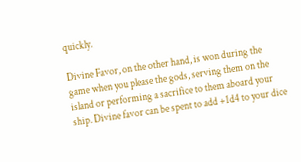quickly.

Divine Favor, on the other hand, is won during the game when you please the gods, serving them on the island or performing a sacrifice to them aboard your ship. Divine favor can be spent to add +1d4 to your dice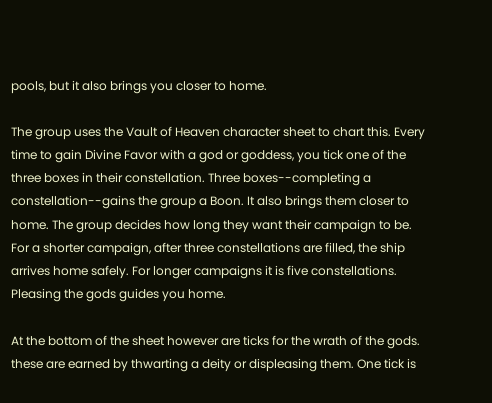pools, but it also brings you closer to home.

The group uses the Vault of Heaven character sheet to chart this. Every time to gain Divine Favor with a god or goddess, you tick one of the three boxes in their constellation. Three boxes--completing a constellation--gains the group a Boon. It also brings them closer to home. The group decides how long they want their campaign to be. For a shorter campaign, after three constellations are filled, the ship arrives home safely. For longer campaigns it is five constellations. Pleasing the gods guides you home.

At the bottom of the sheet however are ticks for the wrath of the gods. these are earned by thwarting a deity or displeasing them. One tick is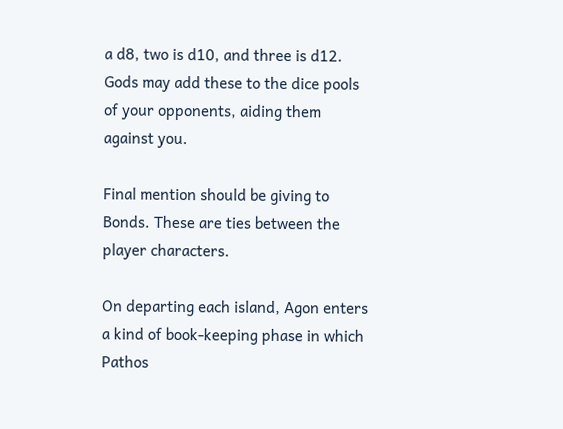a d8, two is d10, and three is d12. Gods may add these to the dice pools of your opponents, aiding them against you.

Final mention should be giving to Bonds. These are ties between the player characters.

On departing each island, Agon enters a kind of book-keeping phase in which Pathos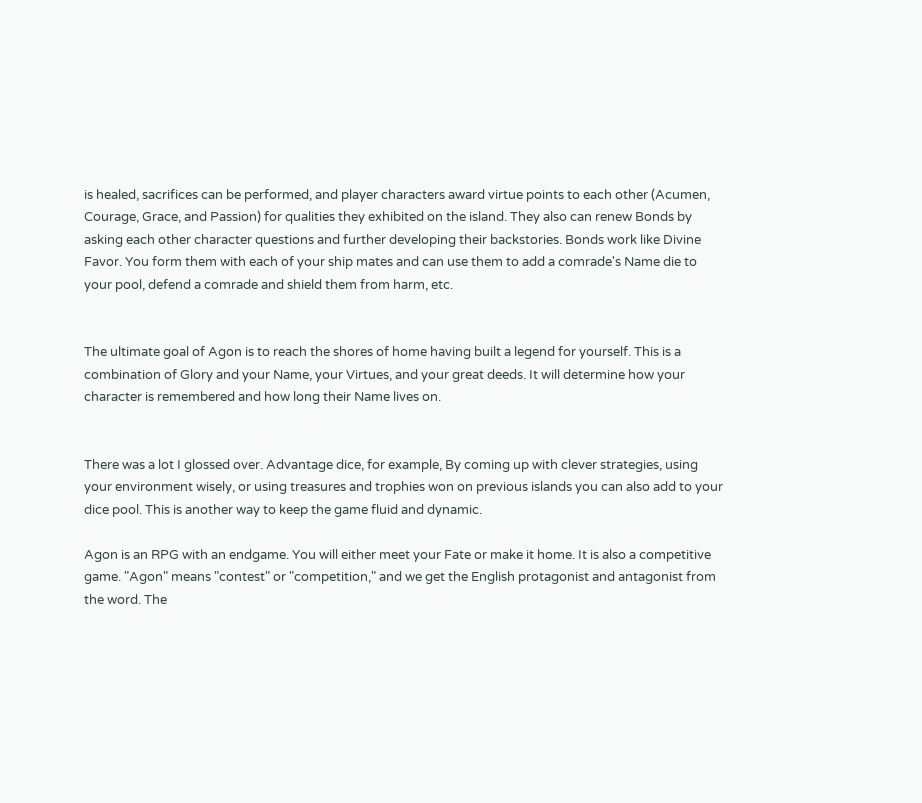is healed, sacrifices can be performed, and player characters award virtue points to each other (Acumen, Courage, Grace, and Passion) for qualities they exhibited on the island. They also can renew Bonds by asking each other character questions and further developing their backstories. Bonds work like Divine Favor. You form them with each of your ship mates and can use them to add a comrade's Name die to your pool, defend a comrade and shield them from harm, etc.


The ultimate goal of Agon is to reach the shores of home having built a legend for yourself. This is a combination of Glory and your Name, your Virtues, and your great deeds. It will determine how your character is remembered and how long their Name lives on.


There was a lot I glossed over. Advantage dice, for example, By coming up with clever strategies, using your environment wisely, or using treasures and trophies won on previous islands you can also add to your dice pool. This is another way to keep the game fluid and dynamic.

Agon is an RPG with an endgame. You will either meet your Fate or make it home. It is also a competitive game. "Agon" means "contest" or "competition," and we get the English protagonist and antagonist from the word. The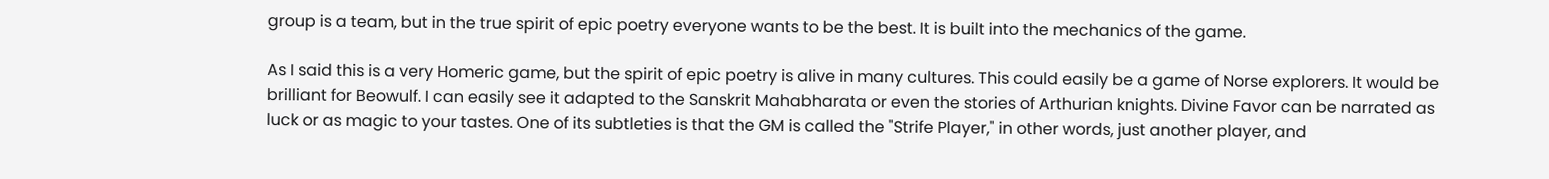group is a team, but in the true spirit of epic poetry everyone wants to be the best. It is built into the mechanics of the game.

As I said this is a very Homeric game, but the spirit of epic poetry is alive in many cultures. This could easily be a game of Norse explorers. It would be brilliant for Beowulf. I can easily see it adapted to the Sanskrit Mahabharata or even the stories of Arthurian knights. Divine Favor can be narrated as luck or as magic to your tastes. One of its subtleties is that the GM is called the "Strife Player," in other words, just another player, and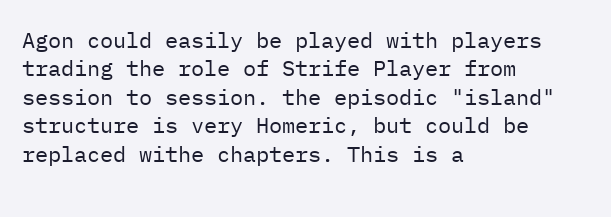Agon could easily be played with players trading the role of Strife Player from session to session. the episodic "island" structure is very Homeric, but could be replaced withe chapters. This is a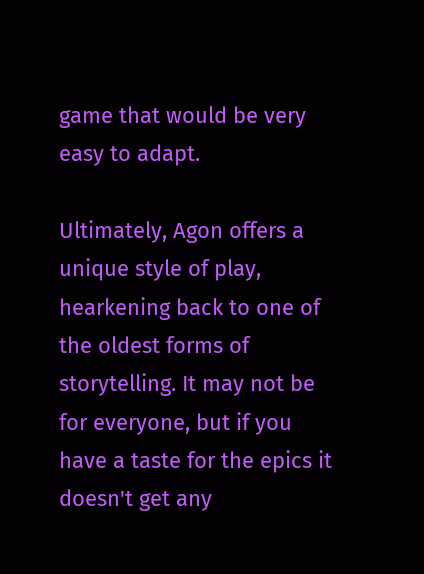game that would be very easy to adapt.

Ultimately, Agon offers a unique style of play, hearkening back to one of the oldest forms of storytelling. It may not be for everyone, but if you have a taste for the epics it doesn't get any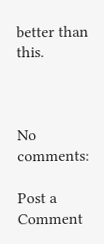better than this.



No comments:

Post a Comment